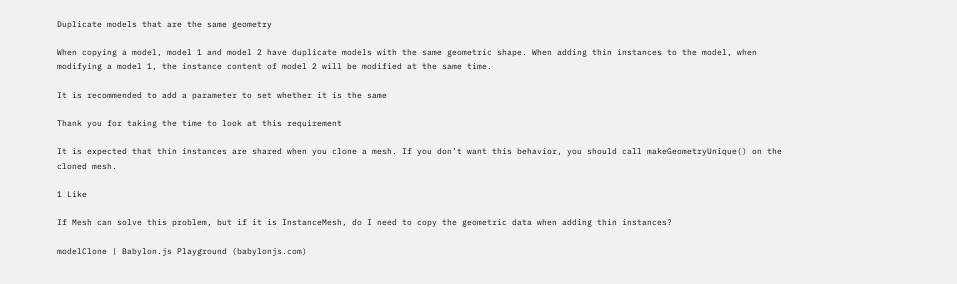Duplicate models that are the same geometry

When copying a model, model 1 and model 2 have duplicate models with the same geometric shape. When adding thin instances to the model, when modifying a model 1, the instance content of model 2 will be modified at the same time.

It is recommended to add a parameter to set whether it is the same

Thank you for taking the time to look at this requirement

It is expected that thin instances are shared when you clone a mesh. If you don’t want this behavior, you should call makeGeometryUnique() on the cloned mesh.

1 Like

If Mesh can solve this problem, but if it is InstanceMesh, do I need to copy the geometric data when adding thin instances?

modelClone | Babylon.js Playground (babylonjs.com)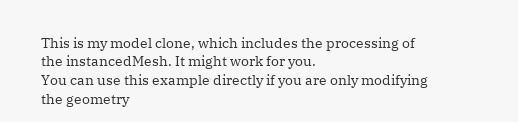This is my model clone, which includes the processing of the instancedMesh. It might work for you.
You can use this example directly if you are only modifying the geometry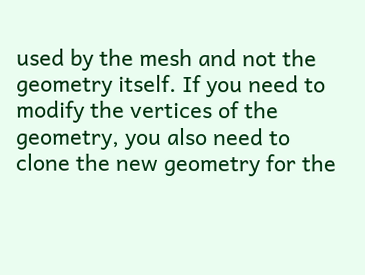used by the mesh and not the geometry itself. If you need to modify the vertices of the geometry, you also need to clone the new geometry for the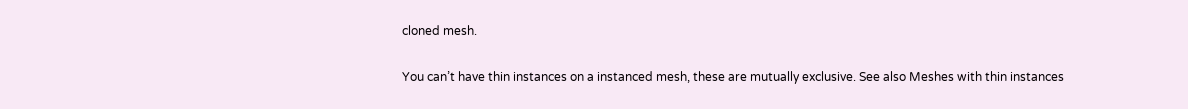cloned mesh.

You can’t have thin instances on a instanced mesh, these are mutually exclusive. See also Meshes with thin instances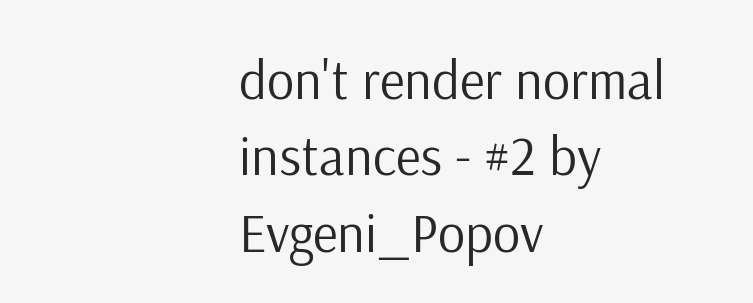don't render normal instances - #2 by Evgeni_Popov